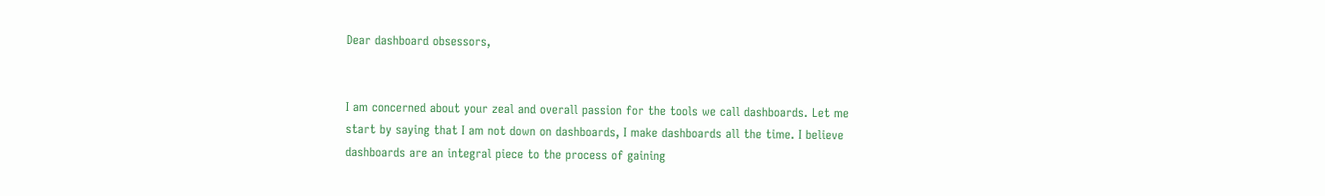Dear dashboard obsessors,


I am concerned about your zeal and overall passion for the tools we call dashboards. Let me start by saying that I am not down on dashboards, I make dashboards all the time. I believe dashboards are an integral piece to the process of gaining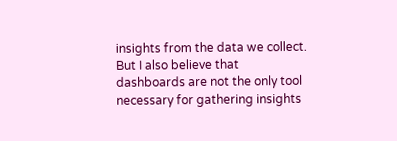insights from the data we collect. But I also believe that dashboards are not the only tool necessary for gathering insights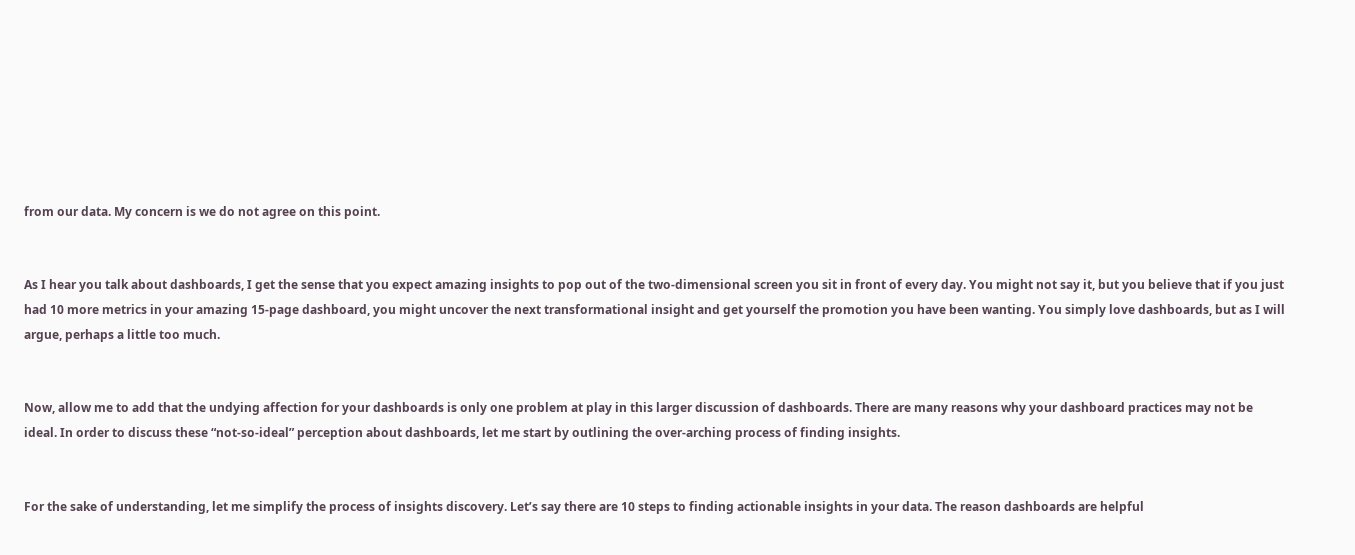from our data. My concern is we do not agree on this point.


As I hear you talk about dashboards, I get the sense that you expect amazing insights to pop out of the two-dimensional screen you sit in front of every day. You might not say it, but you believe that if you just had 10 more metrics in your amazing 15-page dashboard, you might uncover the next transformational insight and get yourself the promotion you have been wanting. You simply love dashboards, but as I will argue, perhaps a little too much.


Now, allow me to add that the undying affection for your dashboards is only one problem at play in this larger discussion of dashboards. There are many reasons why your dashboard practices may not be ideal. In order to discuss these “not-so-ideal” perception about dashboards, let me start by outlining the over-arching process of finding insights.


For the sake of understanding, let me simplify the process of insights discovery. Let’s say there are 10 steps to finding actionable insights in your data. The reason dashboards are helpful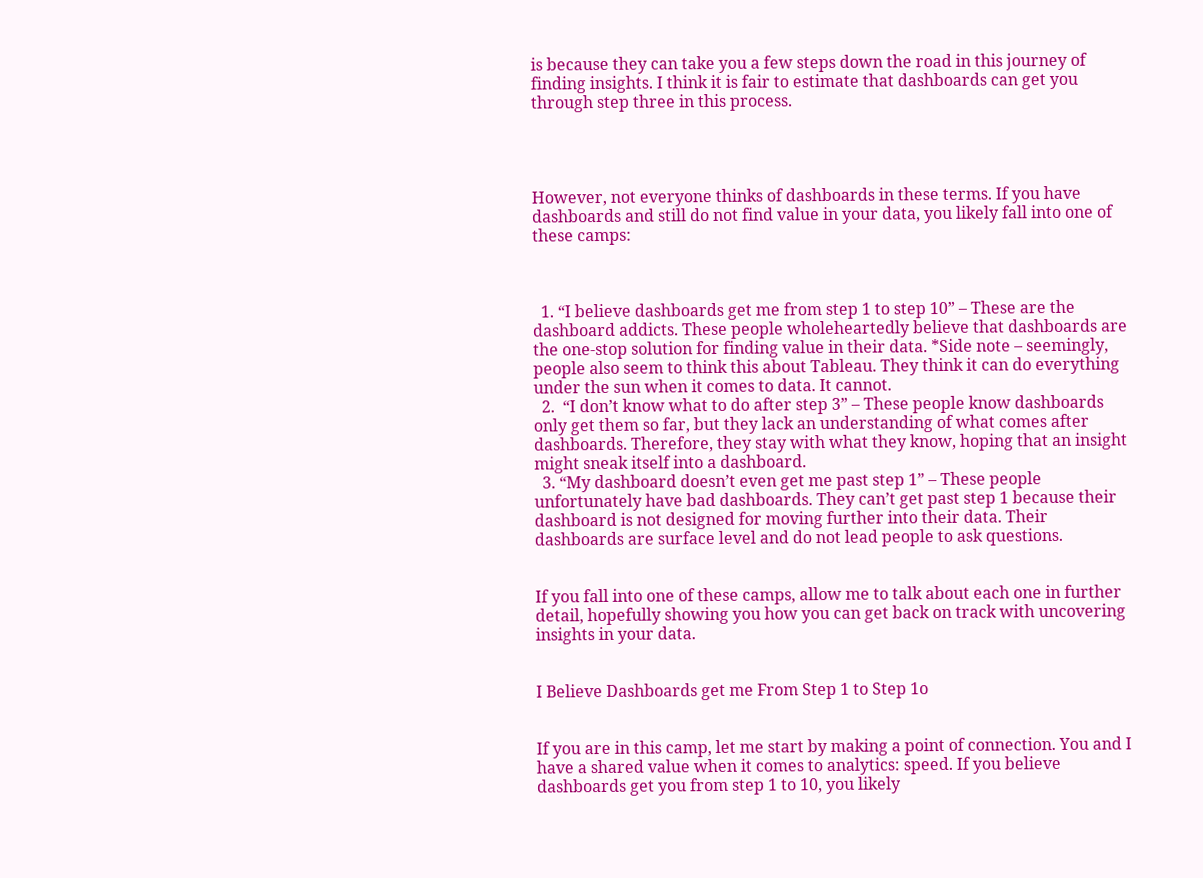is because they can take you a few steps down the road in this journey of finding insights. I think it is fair to estimate that dashboards can get you through step three in this process.




However, not everyone thinks of dashboards in these terms. If you have dashboards and still do not find value in your data, you likely fall into one of these camps:



  1. “I believe dashboards get me from step 1 to step 10” – These are the dashboard addicts. These people wholeheartedly believe that dashboards are the one-stop solution for finding value in their data. *Side note – seemingly, people also seem to think this about Tableau. They think it can do everything under the sun when it comes to data. It cannot.
  2.  “I don’t know what to do after step 3” – These people know dashboards only get them so far, but they lack an understanding of what comes after dashboards. Therefore, they stay with what they know, hoping that an insight might sneak itself into a dashboard.
  3. “My dashboard doesn’t even get me past step 1” – These people unfortunately have bad dashboards. They can’t get past step 1 because their dashboard is not designed for moving further into their data. Their dashboards are surface level and do not lead people to ask questions.


If you fall into one of these camps, allow me to talk about each one in further detail, hopefully showing you how you can get back on track with uncovering insights in your data.


I Believe Dashboards get me From Step 1 to Step 1o


If you are in this camp, let me start by making a point of connection. You and I have a shared value when it comes to analytics: speed. If you believe dashboards get you from step 1 to 10, you likely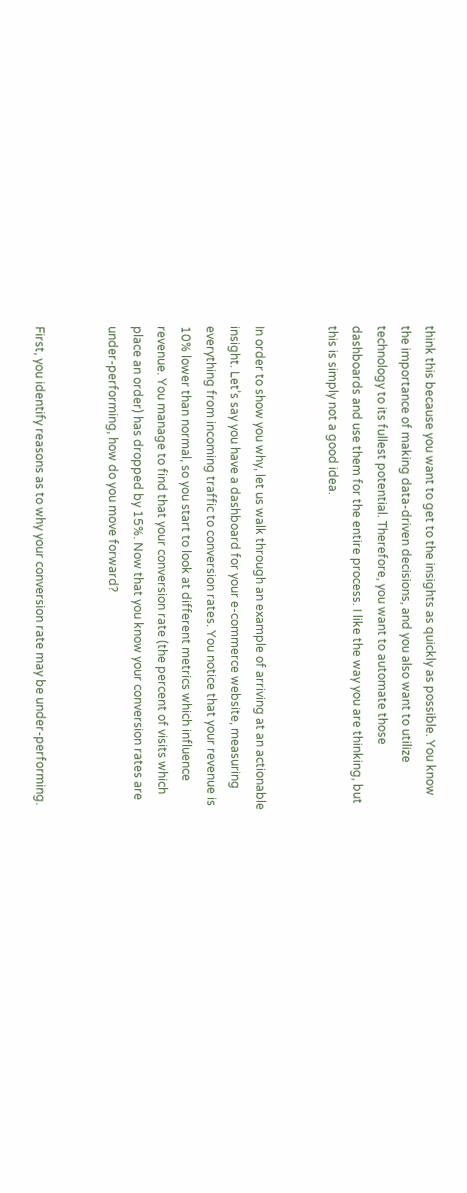think this because you want to get to the insights as quickly as possible. You know the importance of making data-driven decisions, and you also want to utilize technology to its fullest potential. Therefore, you want to automate those dashboards and use them for the entire process. I like the way you are thinking, but this is simply not a good idea.


In order to show you why, let us walk through an example of arriving at an actionable insight. Let’s say you have a dashboard for your e-commerce website, measuring everything from incoming traffic to conversion rates. You notice that your revenue is 10% lower than normal, so you start to look at different metrics which influence revenue. You manage to find that your conversion rate (the percent of visits which place an order) has dropped by 15%. Now that you know your conversion rates are under-performing, how do you move forward?


First, you identify reasons as to why your conversion rate may be under-performing.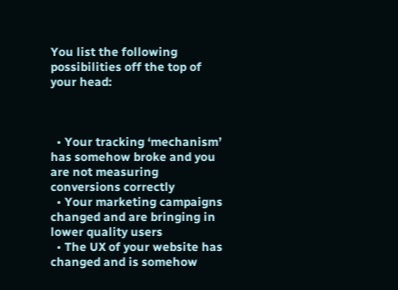You list the following possibilities off the top of your head:



  • Your tracking ‘mechanism’ has somehow broke and you are not measuring conversions correctly
  • Your marketing campaigns changed and are bringing in lower quality users
  • The UX of your website has changed and is somehow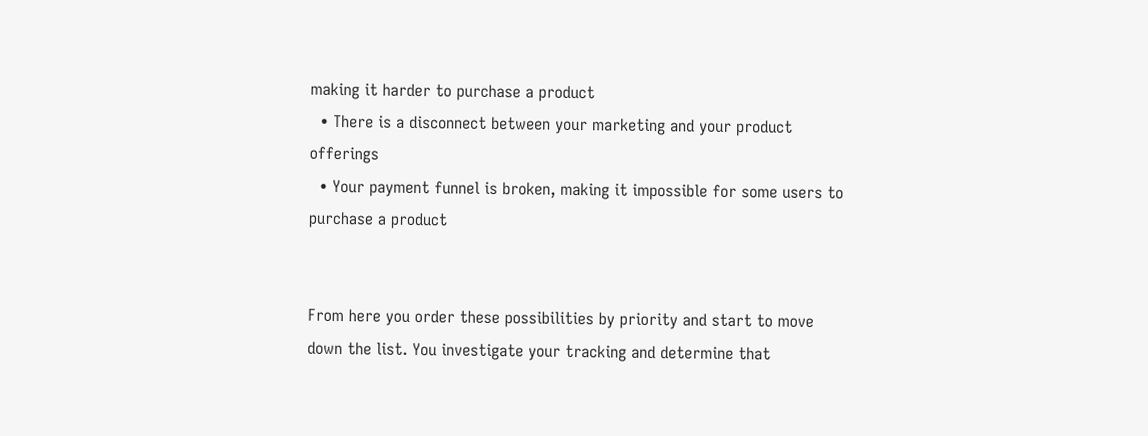making it harder to purchase a product
  • There is a disconnect between your marketing and your product offerings
  • Your payment funnel is broken, making it impossible for some users to purchase a product


From here you order these possibilities by priority and start to move down the list. You investigate your tracking and determine that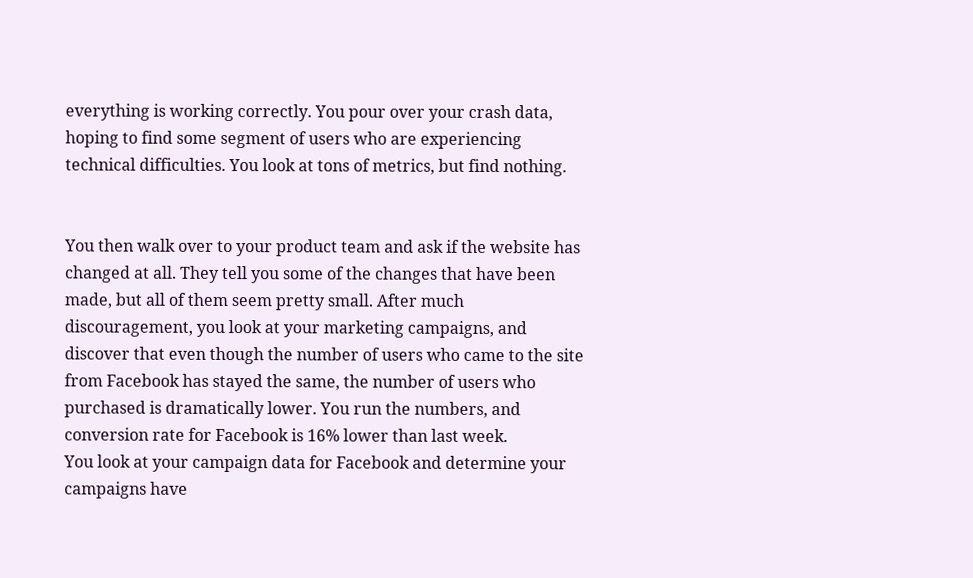everything is working correctly. You pour over your crash data, hoping to find some segment of users who are experiencing technical difficulties. You look at tons of metrics, but find nothing.


You then walk over to your product team and ask if the website has changed at all. They tell you some of the changes that have been made, but all of them seem pretty small. After much discouragement, you look at your marketing campaigns, and discover that even though the number of users who came to the site from Facebook has stayed the same, the number of users who purchased is dramatically lower. You run the numbers, and conversion rate for Facebook is 16% lower than last week.
You look at your campaign data for Facebook and determine your campaigns have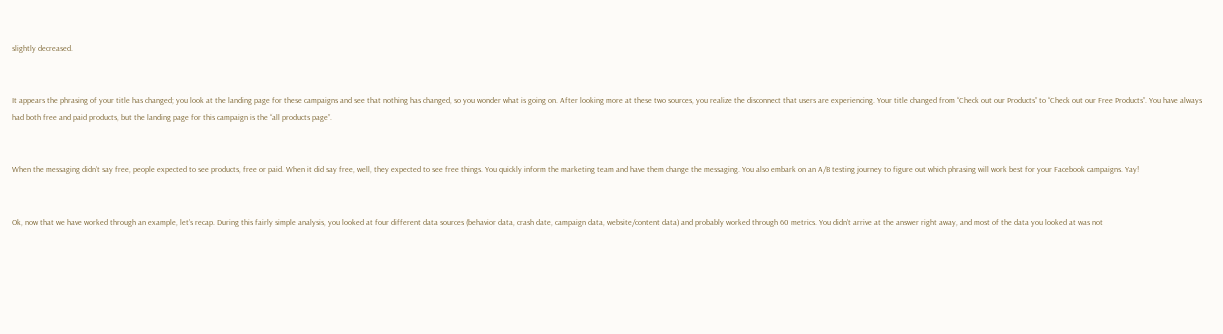slightly decreased.


It appears the phrasing of your title has changed; you look at the landing page for these campaigns and see that nothing has changed, so you wonder what is going on. After looking more at these two sources, you realize the disconnect that users are experiencing. Your title changed from “Check out our Products” to “Check out our Free Products”. You have always had both free and paid products, but the landing page for this campaign is the “all products page”.


When the messaging didn’t say free, people expected to see products, free or paid. When it did say free, well, they expected to see free things. You quickly inform the marketing team and have them change the messaging. You also embark on an A/B testing journey to figure out which phrasing will work best for your Facebook campaigns. Yay!


Ok, now that we have worked through an example, let’s recap. During this fairly simple analysis, you looked at four different data sources (behavior data, crash date, campaign data, website/content data) and probably worked through 60 metrics. You didn’t arrive at the answer right away, and most of the data you looked at was not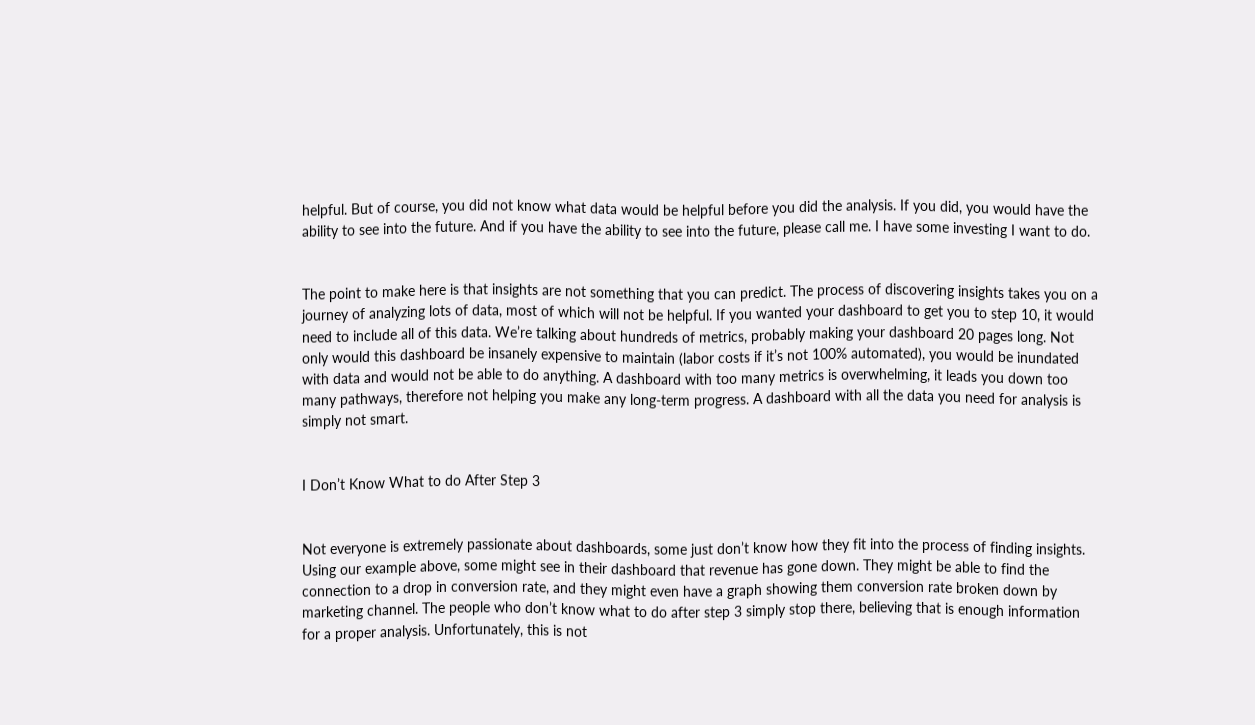helpful. But of course, you did not know what data would be helpful before you did the analysis. If you did, you would have the ability to see into the future. And if you have the ability to see into the future, please call me. I have some investing I want to do.


The point to make here is that insights are not something that you can predict. The process of discovering insights takes you on a journey of analyzing lots of data, most of which will not be helpful. If you wanted your dashboard to get you to step 10, it would need to include all of this data. We’re talking about hundreds of metrics, probably making your dashboard 20 pages long. Not only would this dashboard be insanely expensive to maintain (labor costs if it’s not 100% automated), you would be inundated with data and would not be able to do anything. A dashboard with too many metrics is overwhelming, it leads you down too many pathways, therefore not helping you make any long-term progress. A dashboard with all the data you need for analysis is simply not smart.


I Don’t Know What to do After Step 3


Not everyone is extremely passionate about dashboards, some just don’t know how they fit into the process of finding insights. Using our example above, some might see in their dashboard that revenue has gone down. They might be able to find the connection to a drop in conversion rate, and they might even have a graph showing them conversion rate broken down by marketing channel. The people who don’t know what to do after step 3 simply stop there, believing that is enough information for a proper analysis. Unfortunately, this is not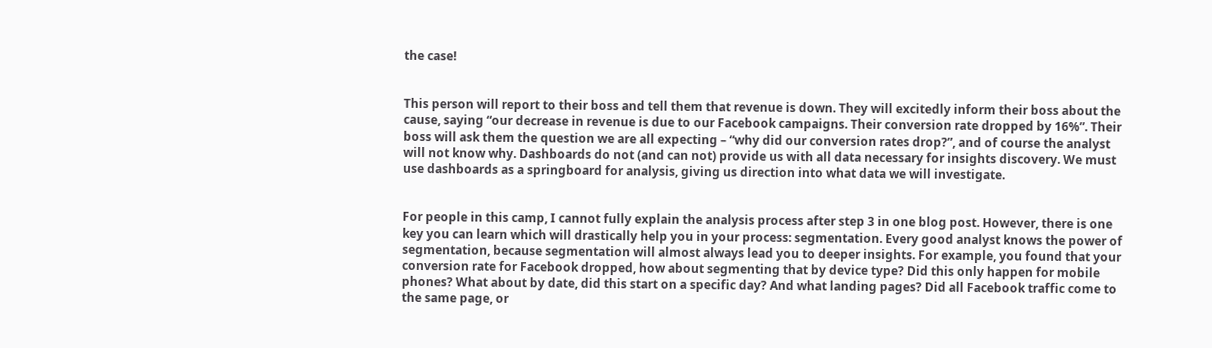the case!


This person will report to their boss and tell them that revenue is down. They will excitedly inform their boss about the cause, saying “our decrease in revenue is due to our Facebook campaigns. Their conversion rate dropped by 16%”. Their boss will ask them the question we are all expecting – “why did our conversion rates drop?”, and of course the analyst will not know why. Dashboards do not (and can not) provide us with all data necessary for insights discovery. We must use dashboards as a springboard for analysis, giving us direction into what data we will investigate.


For people in this camp, I cannot fully explain the analysis process after step 3 in one blog post. However, there is one key you can learn which will drastically help you in your process: segmentation. Every good analyst knows the power of segmentation, because segmentation will almost always lead you to deeper insights. For example, you found that your conversion rate for Facebook dropped, how about segmenting that by device type? Did this only happen for mobile phones? What about by date, did this start on a specific day? And what landing pages? Did all Facebook traffic come to the same page, or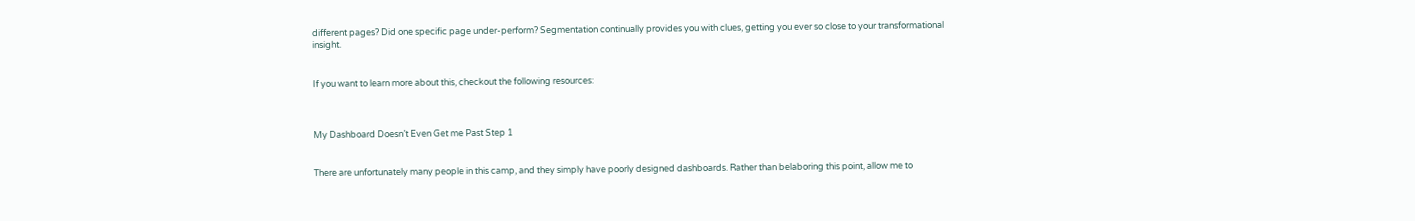different pages? Did one specific page under-perform? Segmentation continually provides you with clues, getting you ever so close to your transformational insight.


If you want to learn more about this, checkout the following resources:



My Dashboard Doesn’t Even Get me Past Step 1


There are unfortunately many people in this camp, and they simply have poorly designed dashboards. Rather than belaboring this point, allow me to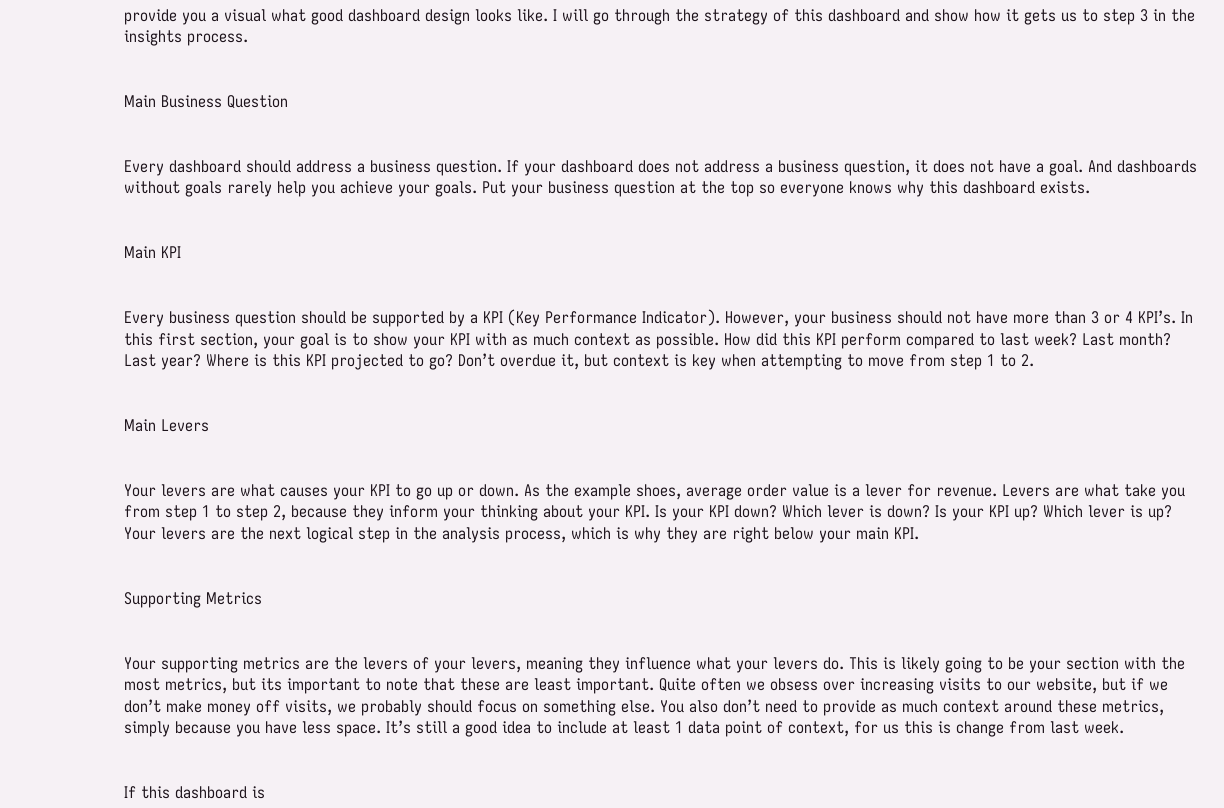provide you a visual what good dashboard design looks like. I will go through the strategy of this dashboard and show how it gets us to step 3 in the insights process.


Main Business Question


Every dashboard should address a business question. If your dashboard does not address a business question, it does not have a goal. And dashboards without goals rarely help you achieve your goals. Put your business question at the top so everyone knows why this dashboard exists.


Main KPI


Every business question should be supported by a KPI (Key Performance Indicator). However, your business should not have more than 3 or 4 KPI’s. In this first section, your goal is to show your KPI with as much context as possible. How did this KPI perform compared to last week? Last month? Last year? Where is this KPI projected to go? Don’t overdue it, but context is key when attempting to move from step 1 to 2.


Main Levers


Your levers are what causes your KPI to go up or down. As the example shoes, average order value is a lever for revenue. Levers are what take you from step 1 to step 2, because they inform your thinking about your KPI. Is your KPI down? Which lever is down? Is your KPI up? Which lever is up? Your levers are the next logical step in the analysis process, which is why they are right below your main KPI.


Supporting Metrics


Your supporting metrics are the levers of your levers, meaning they influence what your levers do. This is likely going to be your section with the most metrics, but its important to note that these are least important. Quite often we obsess over increasing visits to our website, but if we don’t make money off visits, we probably should focus on something else. You also don’t need to provide as much context around these metrics, simply because you have less space. It’s still a good idea to include at least 1 data point of context, for us this is change from last week.


If this dashboard is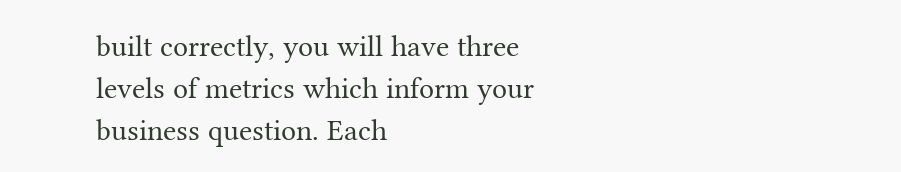built correctly, you will have three levels of metrics which inform your business question. Each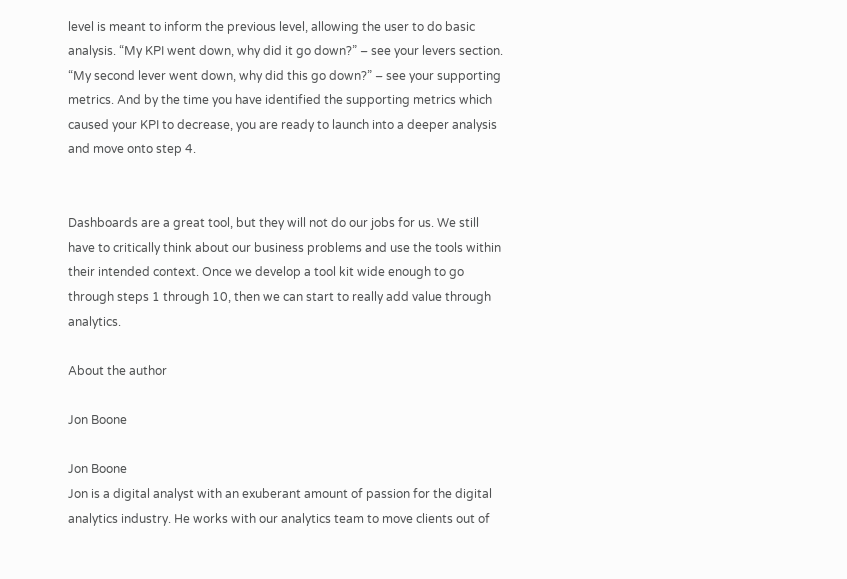level is meant to inform the previous level, allowing the user to do basic analysis. “My KPI went down, why did it go down?” – see your levers section. “My second lever went down, why did this go down?” – see your supporting metrics. And by the time you have identified the supporting metrics which caused your KPI to decrease, you are ready to launch into a deeper analysis and move onto step 4.


Dashboards are a great tool, but they will not do our jobs for us. We still have to critically think about our business problems and use the tools within their intended context. Once we develop a tool kit wide enough to go through steps 1 through 10, then we can start to really add value through analytics.

About the author

Jon Boone

Jon Boone
Jon is a digital analyst with an exuberant amount of passion for the digital analytics industry. He works with our analytics team to move clients out of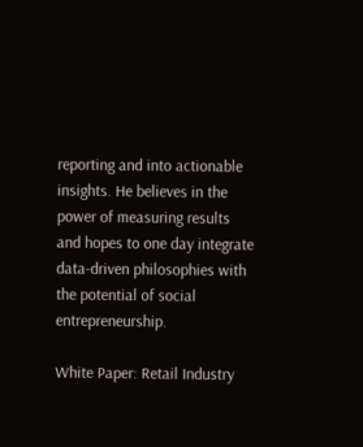reporting and into actionable insights. He believes in the power of measuring results and hopes to one day integrate data-driven philosophies with the potential of social entrepreneurship.

White Paper: Retail Industry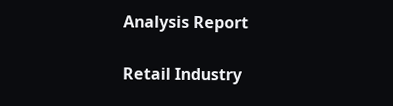Analysis Report

Retail Industry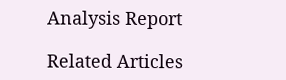Analysis Report

Related Articles